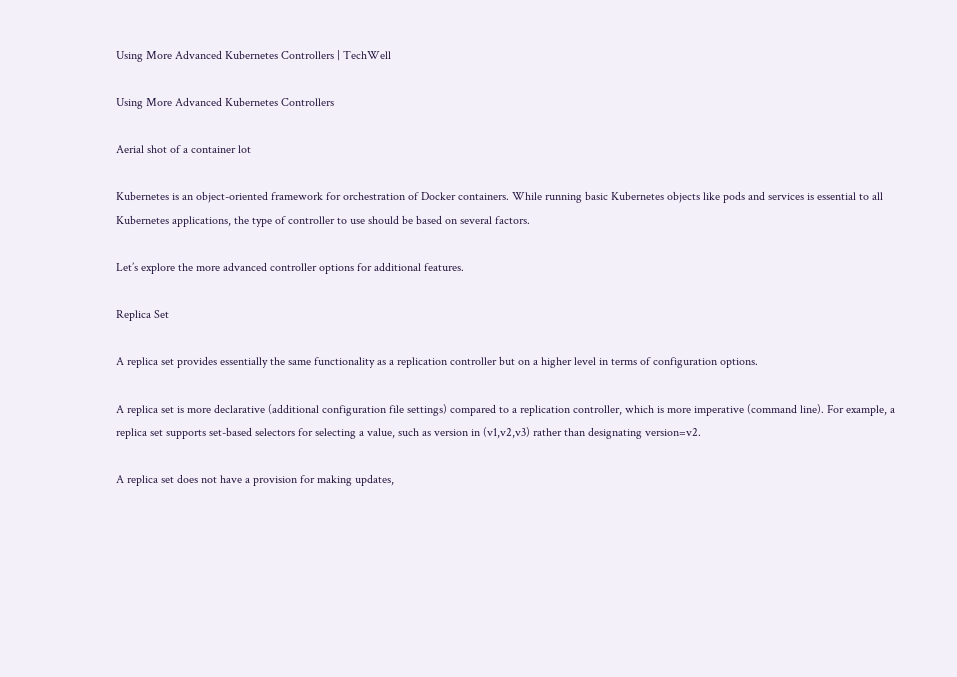Using More Advanced Kubernetes Controllers | TechWell

Using More Advanced Kubernetes Controllers

Aerial shot of a container lot

Kubernetes is an object-oriented framework for orchestration of Docker containers. While running basic Kubernetes objects like pods and services is essential to all Kubernetes applications, the type of controller to use should be based on several factors.

Let’s explore the more advanced controller options for additional features.

Replica Set

A replica set provides essentially the same functionality as a replication controller but on a higher level in terms of configuration options.

A replica set is more declarative (additional configuration file settings) compared to a replication controller, which is more imperative (command line). For example, a replica set supports set-based selectors for selecting a value, such as version in (v1,v2,v3) rather than designating version=v2.

A replica set does not have a provision for making updates,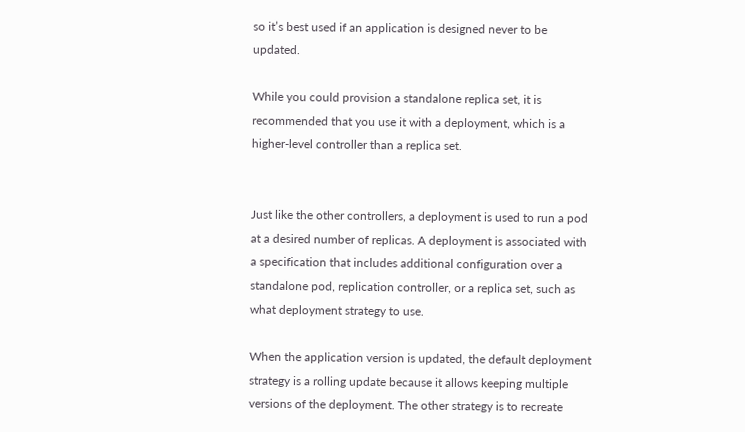so it’s best used if an application is designed never to be updated.

While you could provision a standalone replica set, it is recommended that you use it with a deployment, which is a higher-level controller than a replica set.


Just like the other controllers, a deployment is used to run a pod at a desired number of replicas. A deployment is associated with a specification that includes additional configuration over a standalone pod, replication controller, or a replica set, such as what deployment strategy to use.

When the application version is updated, the default deployment strategy is a rolling update because it allows keeping multiple versions of the deployment. The other strategy is to recreate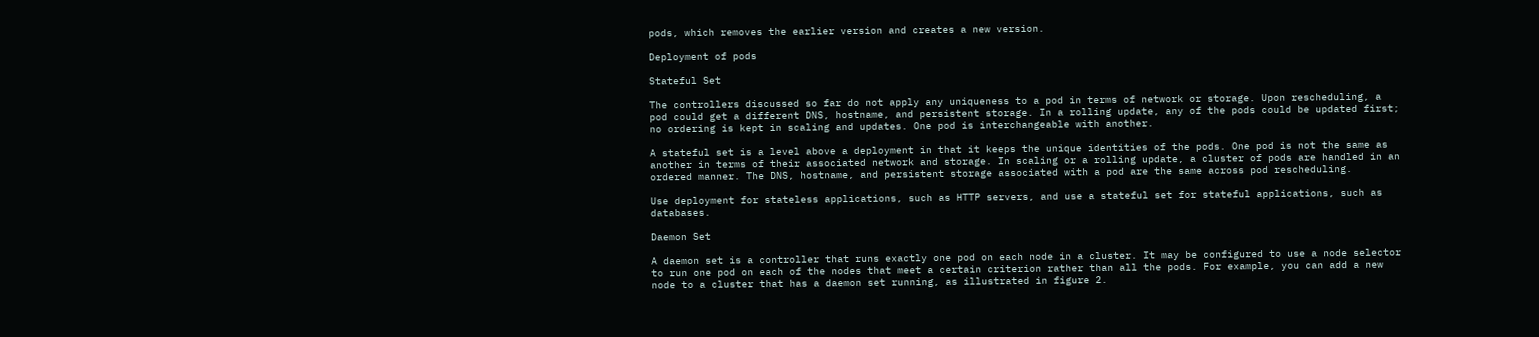pods, which removes the earlier version and creates a new version.

Deployment of pods

Stateful Set

The controllers discussed so far do not apply any uniqueness to a pod in terms of network or storage. Upon rescheduling, a pod could get a different DNS, hostname, and persistent storage. In a rolling update, any of the pods could be updated first; no ordering is kept in scaling and updates. One pod is interchangeable with another.

A stateful set is a level above a deployment in that it keeps the unique identities of the pods. One pod is not the same as another in terms of their associated network and storage. In scaling or a rolling update, a cluster of pods are handled in an ordered manner. The DNS, hostname, and persistent storage associated with a pod are the same across pod rescheduling.

Use deployment for stateless applications, such as HTTP servers, and use a stateful set for stateful applications, such as databases.

Daemon Set

A daemon set is a controller that runs exactly one pod on each node in a cluster. It may be configured to use a node selector to run one pod on each of the nodes that meet a certain criterion rather than all the pods. For example, you can add a new node to a cluster that has a daemon set running, as illustrated in figure 2.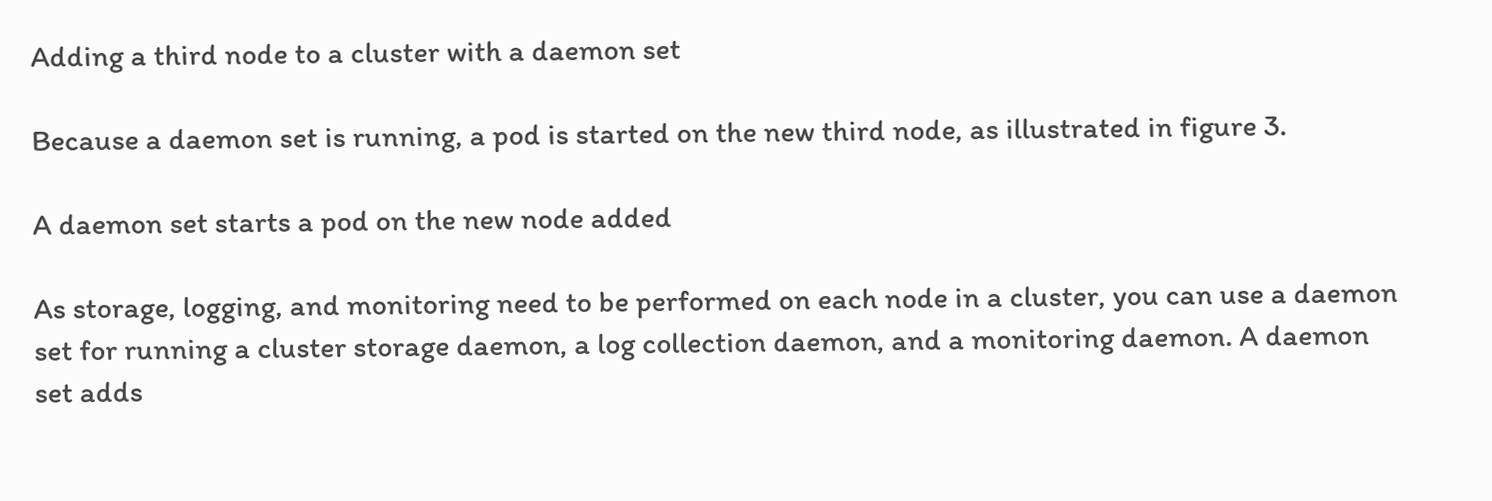Adding a third node to a cluster with a daemon set

Because a daemon set is running, a pod is started on the new third node, as illustrated in figure 3.

A daemon set starts a pod on the new node added

As storage, logging, and monitoring need to be performed on each node in a cluster, you can use a daemon set for running a cluster storage daemon, a log collection daemon, and a monitoring daemon. A daemon set adds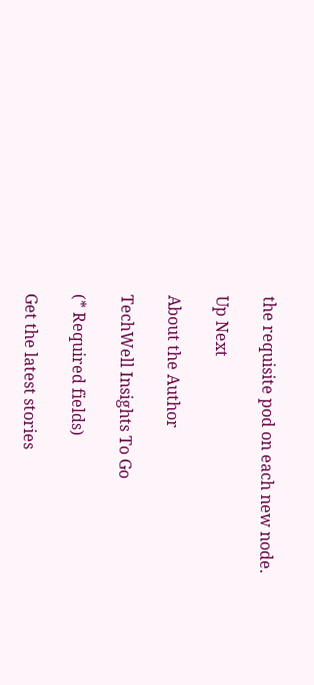the requisite pod on each new node.

Up Next

About the Author

TechWell Insights To Go

(* Required fields)

Get the latest stories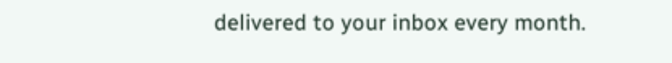delivered to your inbox every month.